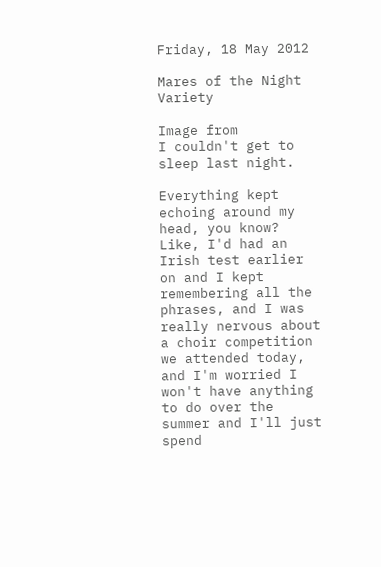Friday, 18 May 2012

Mares of the Night Variety

Image from
I couldn't get to sleep last night.

Everything kept echoing around my head, you know? Like, I'd had an Irish test earlier on and I kept remembering all the phrases, and I was really nervous about a choir competition we attended today, and I'm worried I won't have anything to do over the summer and I'll just spend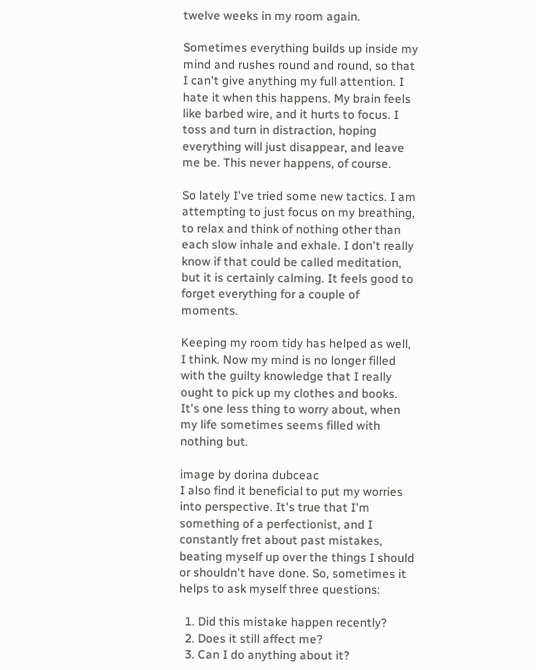twelve weeks in my room again.

Sometimes everything builds up inside my mind and rushes round and round, so that I can't give anything my full attention. I hate it when this happens. My brain feels like barbed wire, and it hurts to focus. I toss and turn in distraction, hoping everything will just disappear, and leave me be. This never happens, of course.

So lately I've tried some new tactics. I am attempting to just focus on my breathing, to relax and think of nothing other than each slow inhale and exhale. I don't really know if that could be called meditation, but it is certainly calming. It feels good to forget everything for a couple of moments.

Keeping my room tidy has helped as well, I think. Now my mind is no longer filled with the guilty knowledge that I really ought to pick up my clothes and books. It's one less thing to worry about, when my life sometimes seems filled with nothing but.

image by dorina dubceac
I also find it beneficial to put my worries into perspective. It's true that I'm something of a perfectionist, and I constantly fret about past mistakes, beating myself up over the things I should or shouldn't have done. So, sometimes it helps to ask myself three questions:

  1. Did this mistake happen recently?
  2. Does it still affect me?
  3. Can I do anything about it?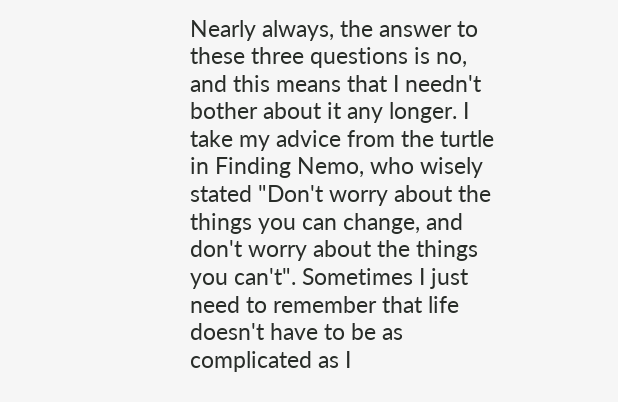Nearly always, the answer to these three questions is no, and this means that I needn't bother about it any longer. I take my advice from the turtle in Finding Nemo, who wisely stated "Don't worry about the things you can change, and don't worry about the things you can't". Sometimes I just need to remember that life doesn't have to be as complicated as I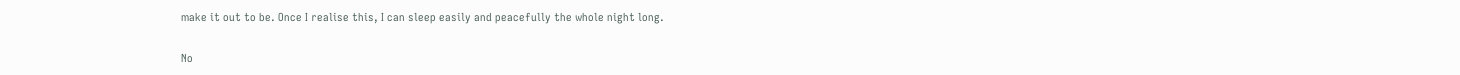make it out to be. Once I realise this, I can sleep easily and peacefully the whole night long.

No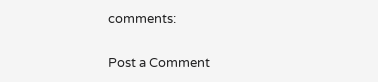comments:

Post a Comment